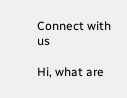Connect with us

Hi, what are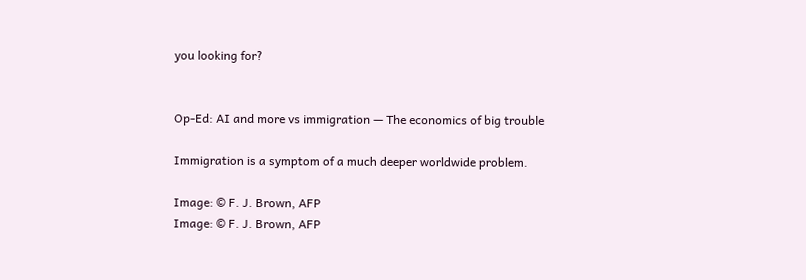you looking for?


Op-Ed: AI and more vs immigration — The economics of big trouble

Immigration is a symptom of a much deeper worldwide problem.

Image: © F. J. Brown, AFP
Image: © F. J. Brown, AFP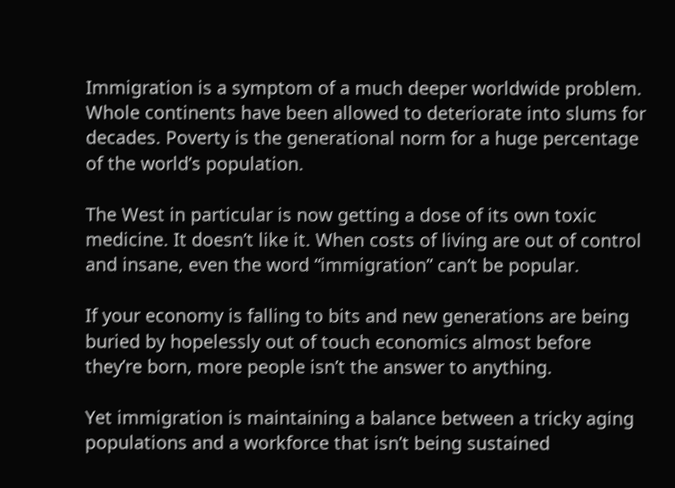Immigration is a symptom of a much deeper worldwide problem. Whole continents have been allowed to deteriorate into slums for decades. Poverty is the generational norm for a huge percentage of the world’s population.

The West in particular is now getting a dose of its own toxic medicine. It doesn’t like it. When costs of living are out of control and insane, even the word “immigration” can’t be popular.

If your economy is falling to bits and new generations are being buried by hopelessly out of touch economics almost before they’re born, more people isn’t the answer to anything.

Yet immigration is maintaining a balance between a tricky aging populations and a workforce that isn’t being sustained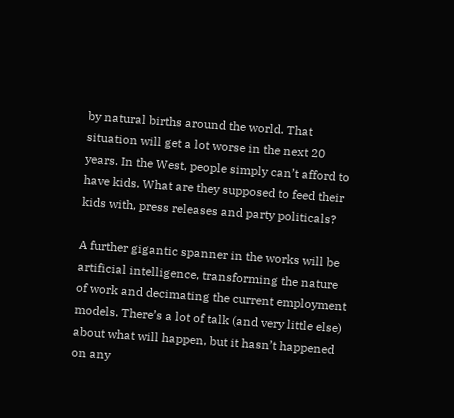by natural births around the world. That situation will get a lot worse in the next 20 years. In the West, people simply can’t afford to have kids. What are they supposed to feed their kids with, press releases and party politicals?

A further gigantic spanner in the works will be artificial intelligence, transforming the nature of work and decimating the current employment models. There’s a lot of talk (and very little else) about what will happen, but it hasn’t happened on any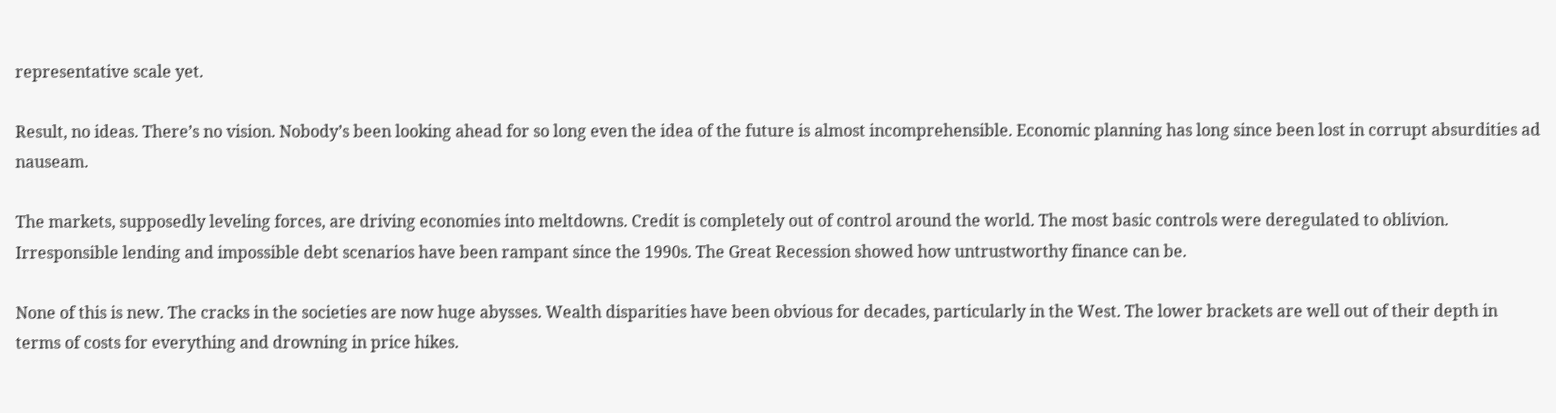representative scale yet.

Result, no ideas. There’s no vision. Nobody’s been looking ahead for so long even the idea of the future is almost incomprehensible. Economic planning has long since been lost in corrupt absurdities ad nauseam.

The markets, supposedly leveling forces, are driving economies into meltdowns. Credit is completely out of control around the world. The most basic controls were deregulated to oblivion. Irresponsible lending and impossible debt scenarios have been rampant since the 1990s. The Great Recession showed how untrustworthy finance can be.

None of this is new. The cracks in the societies are now huge abysses. Wealth disparities have been obvious for decades, particularly in the West. The lower brackets are well out of their depth in terms of costs for everything and drowning in price hikes.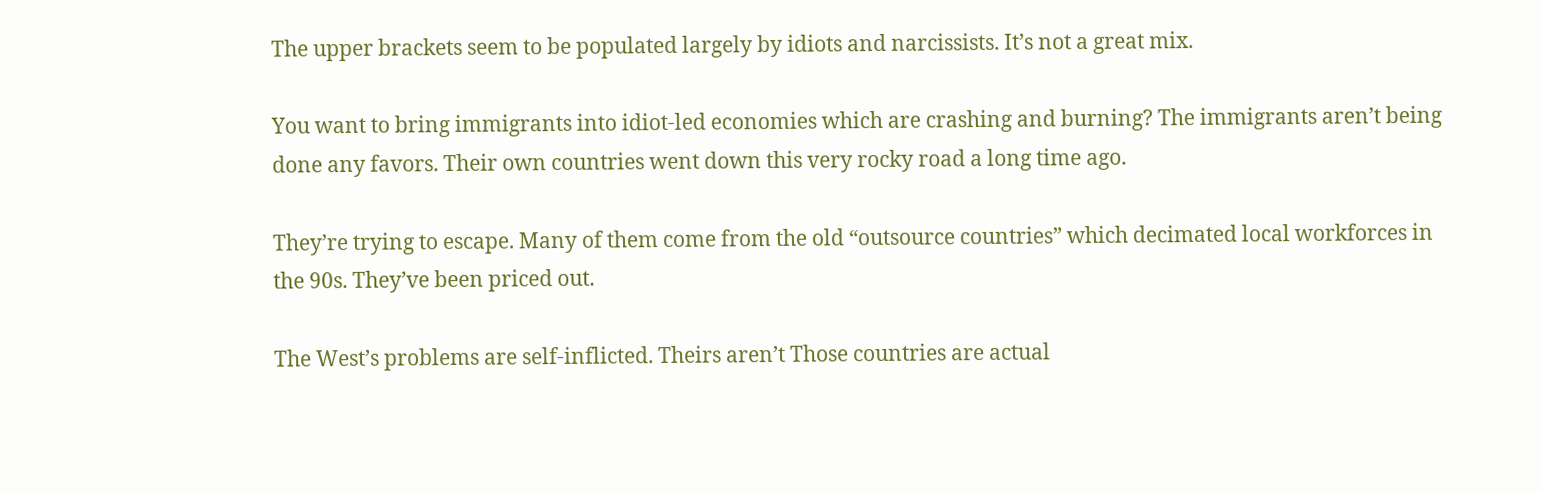The upper brackets seem to be populated largely by idiots and narcissists. It’s not a great mix.

You want to bring immigrants into idiot-led economies which are crashing and burning? The immigrants aren’t being done any favors. Their own countries went down this very rocky road a long time ago.

They’re trying to escape. Many of them come from the old “outsource countries” which decimated local workforces in the 90s. They’ve been priced out.

The West’s problems are self-inflicted. Theirs aren’t Those countries are actual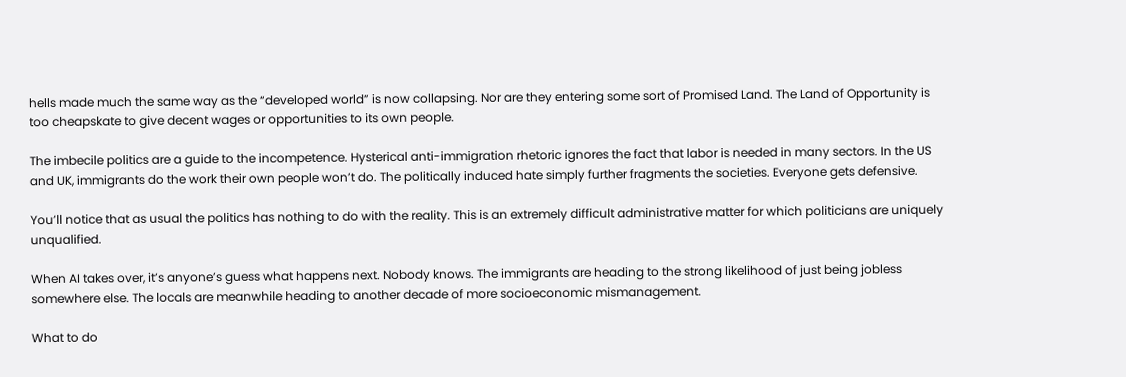hells made much the same way as the “developed world” is now collapsing. Nor are they entering some sort of Promised Land. The Land of Opportunity is too cheapskate to give decent wages or opportunities to its own people.

The imbecile politics are a guide to the incompetence. Hysterical anti-immigration rhetoric ignores the fact that labor is needed in many sectors. In the US and UK, immigrants do the work their own people won’t do. The politically induced hate simply further fragments the societies. Everyone gets defensive.

You’ll notice that as usual the politics has nothing to do with the reality. This is an extremely difficult administrative matter for which politicians are uniquely unqualified.

When AI takes over, it’s anyone’s guess what happens next. Nobody knows. The immigrants are heading to the strong likelihood of just being jobless somewhere else. The locals are meanwhile heading to another decade of more socioeconomic mismanagement.

What to do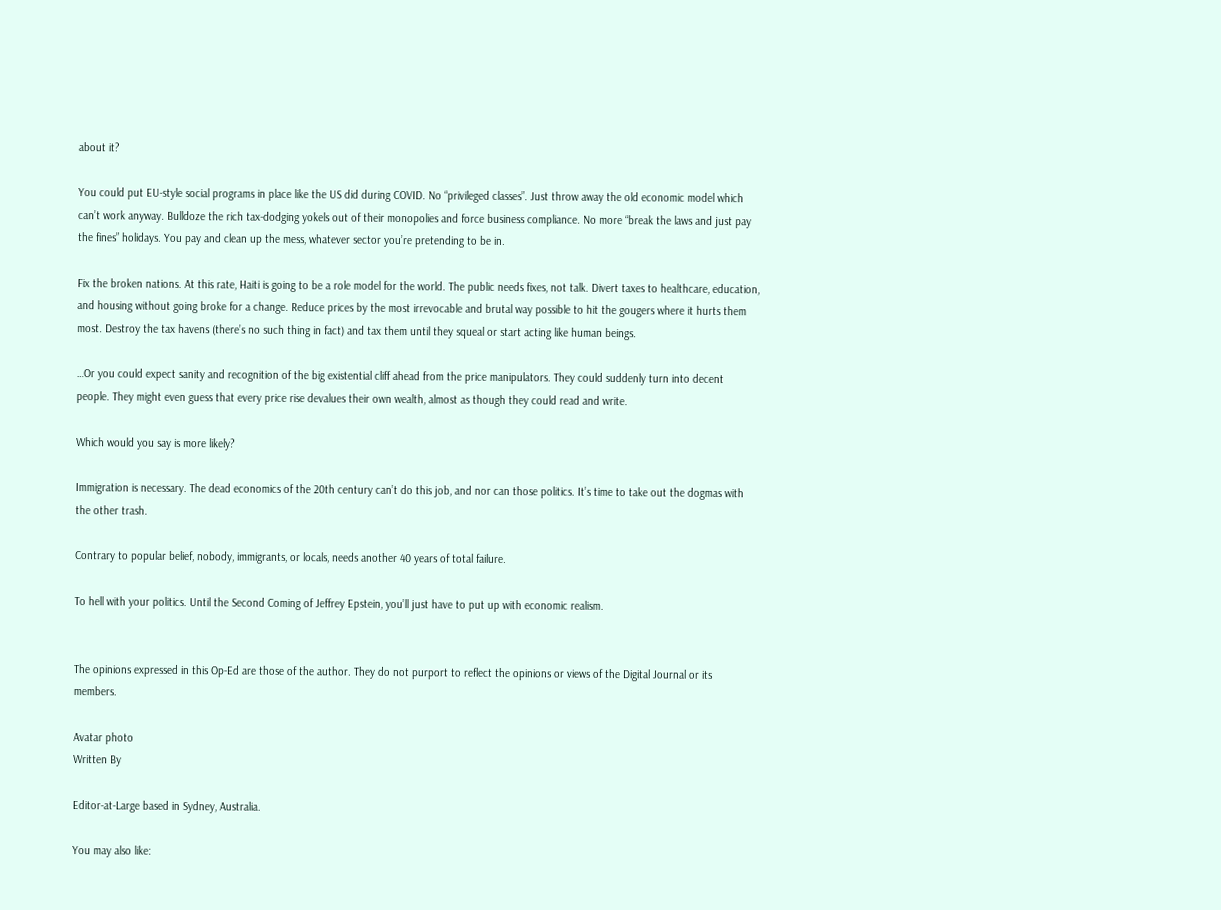about it?

You could put EU-style social programs in place like the US did during COVID. No “privileged classes”. Just throw away the old economic model which can’t work anyway. Bulldoze the rich tax-dodging yokels out of their monopolies and force business compliance. No more “break the laws and just pay the fines” holidays. You pay and clean up the mess, whatever sector you’re pretending to be in.

Fix the broken nations. At this rate, Haiti is going to be a role model for the world. The public needs fixes, not talk. Divert taxes to healthcare, education, and housing without going broke for a change. Reduce prices by the most irrevocable and brutal way possible to hit the gougers where it hurts them most. Destroy the tax havens (there’s no such thing in fact) and tax them until they squeal or start acting like human beings.

…Or you could expect sanity and recognition of the big existential cliff ahead from the price manipulators. They could suddenly turn into decent people. They might even guess that every price rise devalues their own wealth, almost as though they could read and write.

Which would you say is more likely?

Immigration is necessary. The dead economics of the 20th century can’t do this job, and nor can those politics. It’s time to take out the dogmas with the other trash.

Contrary to popular belief, nobody, immigrants, or locals, needs another 40 years of total failure.

To hell with your politics. Until the Second Coming of Jeffrey Epstein, you’ll just have to put up with economic realism.


The opinions expressed in this Op-Ed are those of the author. They do not purport to reflect the opinions or views of the Digital Journal or its members.

Avatar photo
Written By

Editor-at-Large based in Sydney, Australia.

You may also like: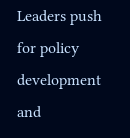Leaders push for policy development and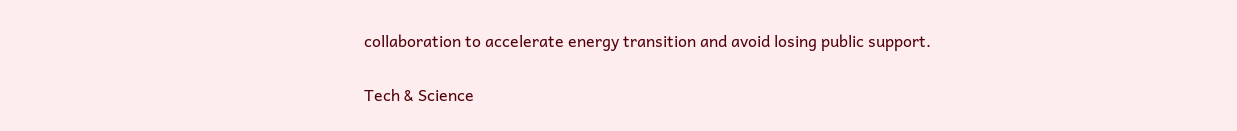collaboration to accelerate energy transition and avoid losing public support.

Tech & Science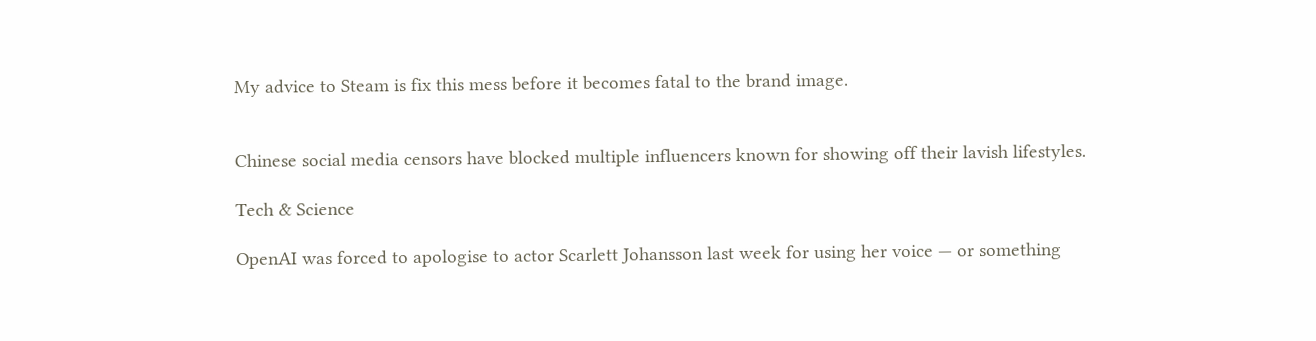My advice to Steam is fix this mess before it becomes fatal to the brand image.


Chinese social media censors have blocked multiple influencers known for showing off their lavish lifestyles.

Tech & Science

OpenAI was forced to apologise to actor Scarlett Johansson last week for using her voice — or something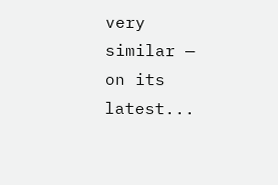very similar — on its latest...